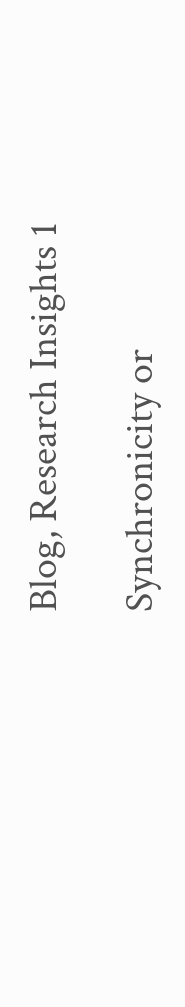Blog, Research Insights 1

Synchronicity or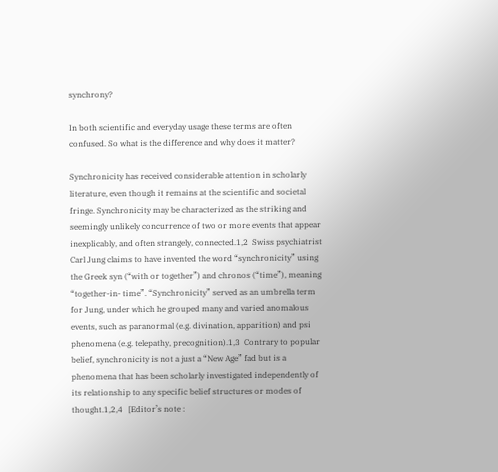synchrony?

In both scientific and everyday usage these terms are often confused. So what is the difference and why does it matter?

Synchronicity has received considerable attention in scholarly literature, even though it remains at the scientific and societal fringe. Synchronicity may be characterized as the striking and seemingly unlikely concurrence of two or more events that appear inexplicably, and often strangely, connected.1,2  Swiss psychiatrist Carl Jung claims to have invented the word “synchronicity” using the Greek syn (“with or together”) and chronos (“time”), meaning “together-in- time”. “Synchronicity” served as an umbrella term for Jung, under which he grouped many and varied anomalous events, such as paranormal (e.g. divination, apparition) and psi phenomena (e.g. telepathy, precognition).1,3  Contrary to popular belief, synchronicity is not a just a “New Age” fad but is a phenomena that has been scholarly investigated independently of its relationship to any specific belief structures or modes of thought.1,2,4   [Editor’s note :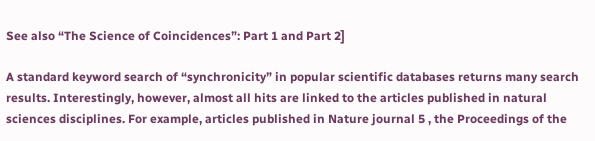See also “The Science of Coincidences”: Part 1 and Part 2]

A standard keyword search of “synchronicity” in popular scientific databases returns many search results. Interestingly, however, almost all hits are linked to the articles published in natural sciences disciplines. For example, articles published in Nature journal 5 , the Proceedings of the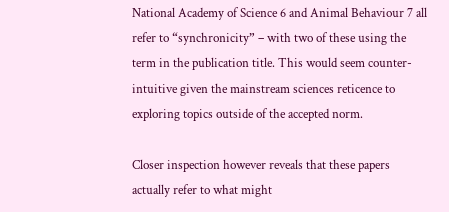National Academy of Science 6 and Animal Behaviour 7 all refer to “synchronicity” – with two of these using the term in the publication title. This would seem counter-intuitive given the mainstream sciences reticence to exploring topics outside of the accepted norm.

Closer inspection however reveals that these papers actually refer to what might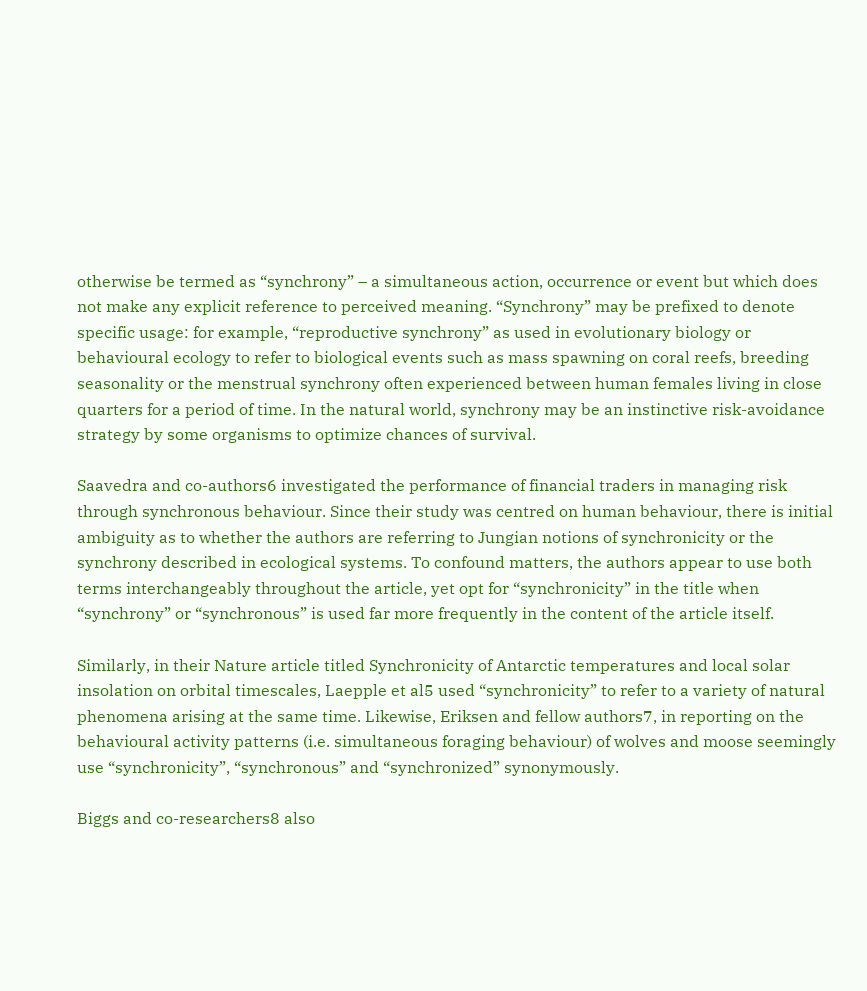otherwise be termed as “synchrony” – a simultaneous action, occurrence or event but which does not make any explicit reference to perceived meaning. “Synchrony” may be prefixed to denote specific usage: for example, “reproductive synchrony” as used in evolutionary biology or behavioural ecology to refer to biological events such as mass spawning on coral reefs, breeding seasonality or the menstrual synchrony often experienced between human females living in close quarters for a period of time. In the natural world, synchrony may be an instinctive risk-avoidance strategy by some organisms to optimize chances of survival.

Saavedra and co-authors6 investigated the performance of financial traders in managing risk through synchronous behaviour. Since their study was centred on human behaviour, there is initial ambiguity as to whether the authors are referring to Jungian notions of synchronicity or the synchrony described in ecological systems. To confound matters, the authors appear to use both terms interchangeably throughout the article, yet opt for “synchronicity” in the title when “synchrony” or “synchronous” is used far more frequently in the content of the article itself.

Similarly, in their Nature article titled Synchronicity of Antarctic temperatures and local solar insolation on orbital timescales, Laepple et al5 used “synchronicity” to refer to a variety of natural phenomena arising at the same time. Likewise, Eriksen and fellow authors7, in reporting on the behavioural activity patterns (i.e. simultaneous foraging behaviour) of wolves and moose seemingly use “synchronicity”, “synchronous” and “synchronized” synonymously.

Biggs and co-researchers8 also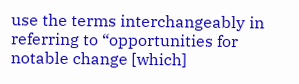use the terms interchangeably in referring to “opportunities for notable change [which]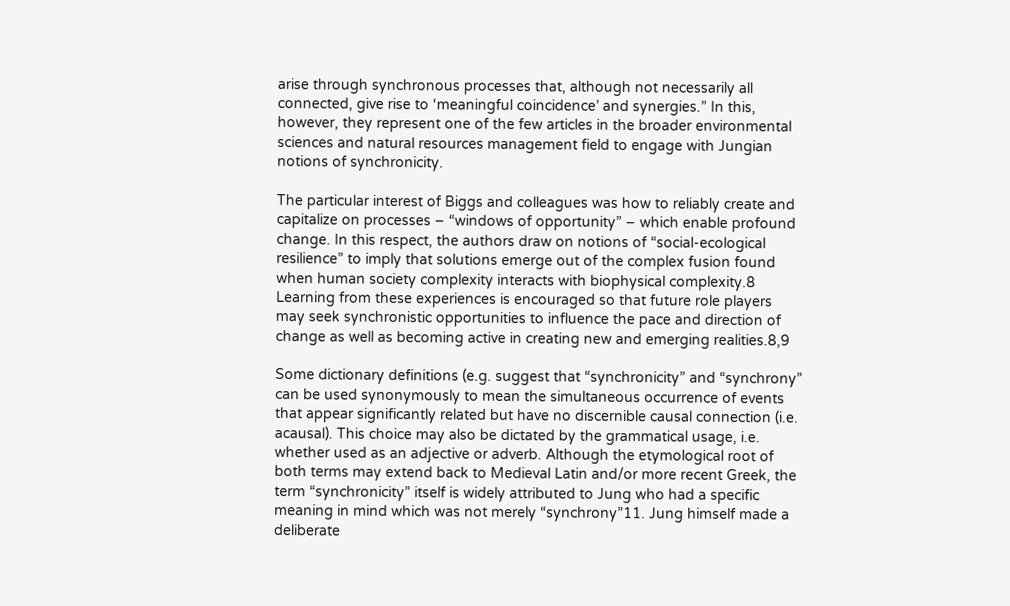arise through synchronous processes that, although not necessarily all connected, give rise to ‘meaningful coincidence’ and synergies.” In this, however, they represent one of the few articles in the broader environmental sciences and natural resources management field to engage with Jungian notions of synchronicity.

The particular interest of Biggs and colleagues was how to reliably create and capitalize on processes – “windows of opportunity” – which enable profound change. In this respect, the authors draw on notions of “social-ecological resilience” to imply that solutions emerge out of the complex fusion found when human society complexity interacts with biophysical complexity.8 Learning from these experiences is encouraged so that future role players may seek synchronistic opportunities to influence the pace and direction of change as well as becoming active in creating new and emerging realities.8,9

Some dictionary definitions (e.g. suggest that “synchronicity” and “synchrony” can be used synonymously to mean the simultaneous occurrence of events that appear significantly related but have no discernible causal connection (i.e. acausal). This choice may also be dictated by the grammatical usage, i.e. whether used as an adjective or adverb. Although the etymological root of both terms may extend back to Medieval Latin and/or more recent Greek, the term “synchronicity” itself is widely attributed to Jung who had a specific meaning in mind which was not merely “synchrony”11. Jung himself made a deliberate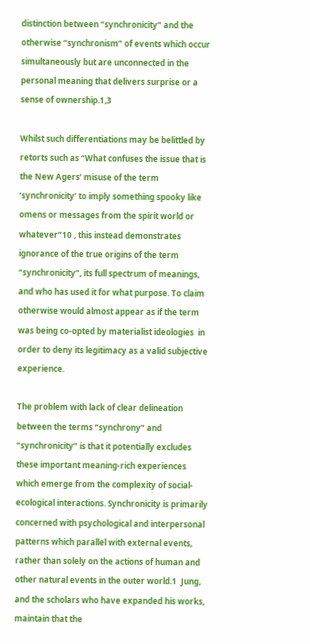distinction between “synchronicity” and the otherwise “synchronism” of events which occur simultaneously but are unconnected in the personal meaning that delivers surprise or a sense of ownership.1,3

Whilst such differentiations may be belittled by retorts such as “What confuses the issue that is the New Agers’ misuse of the term ‘synchronicity’ to imply something spooky like omens or messages from the spirit world or whatever”10 , this instead demonstrates ignorance of the true origins of the term “synchronicity”, its full spectrum of meanings, and who has used it for what purpose. To claim otherwise would almost appear as if the term was being co-opted by materialist ideologies  in order to deny its legitimacy as a valid subjective experience.

The problem with lack of clear delineation between the terms “synchrony” and “synchronicity” is that it potentially excludes these important meaning-rich experiences which emerge from the complexity of social-ecological interactions. Synchronicity is primarily concerned with psychological and interpersonal patterns which parallel with external events, rather than solely on the actions of human and other natural events in the outer world.1  Jung, and the scholars who have expanded his works, maintain that the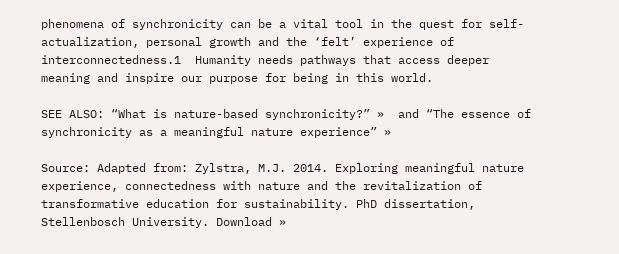phenomena of synchronicity can be a vital tool in the quest for self-actualization, personal growth and the ‘felt’ experience of interconnectedness.1  Humanity needs pathways that access deeper meaning and inspire our purpose for being in this world.

SEE ALSO: “What is nature-based synchronicity?” »  and “The essence of synchronicity as a meaningful nature experience” »

Source: Adapted from: Zylstra, M.J. 2014. Exploring meaningful nature experience, connectedness with nature and the revitalization of transformative education for sustainability. PhD dissertation, Stellenbosch University. Download »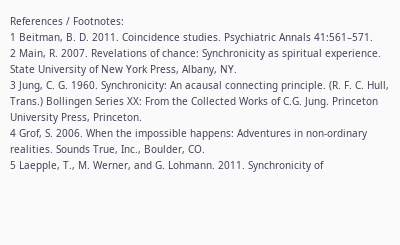References / Footnotes:
1 Beitman, B. D. 2011. Coincidence studies. Psychiatric Annals 41:561–571.
2 Main, R. 2007. Revelations of chance: Synchronicity as spiritual experience. State University of New York Press, Albany, NY.
3 Jung, C. G. 1960. Synchronicity: An acausal connecting principle. (R. F. C. Hull, Trans.) Bollingen Series XX: From the Collected Works of C.G. Jung. Princeton University Press, Princeton.
4 Grof, S. 2006. When the impossible happens: Adventures in non-ordinary realities. Sounds True, Inc., Boulder, CO.
5 Laepple, T., M. Werner, and G. Lohmann. 2011. Synchronicity of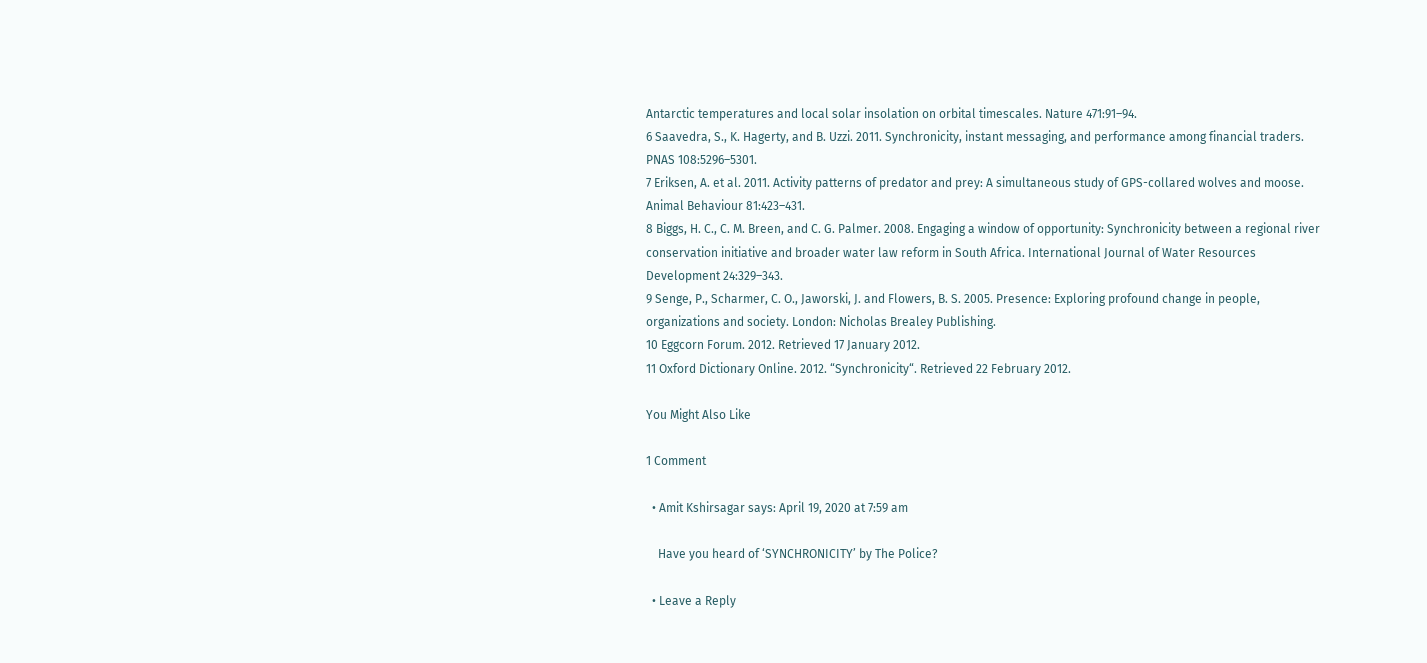Antarctic temperatures and local solar insolation on orbital timescales. Nature 471:91–94.
6 Saavedra, S., K. Hagerty, and B. Uzzi. 2011. Synchronicity, instant messaging, and performance among financial traders. PNAS 108:5296–5301.
7 Eriksen, A. et al. 2011. Activity patterns of predator and prey: A simultaneous study of GPS-collared wolves and moose. Animal Behaviour 81:423–431.
8 Biggs, H. C., C. M. Breen, and C. G. Palmer. 2008. Engaging a window of opportunity: Synchronicity between a regional river conservation initiative and broader water law reform in South Africa. International Journal of Water Resources Development 24:329–343.
9 Senge, P., Scharmer, C. O., Jaworski, J. and Flowers, B. S. 2005. Presence: Exploring profound change in people, organizations and society. London: Nicholas Brealey Publishing.
10 Eggcorn Forum. 2012. Retrieved 17 January 2012.
11 Oxford Dictionary Online. 2012. “Synchronicity“. Retrieved 22 February 2012.

You Might Also Like

1 Comment

  • Amit Kshirsagar says: April 19, 2020 at 7:59 am

    Have you heard of ‘SYNCHRONICITY’ by The Police?

  • Leave a Reply